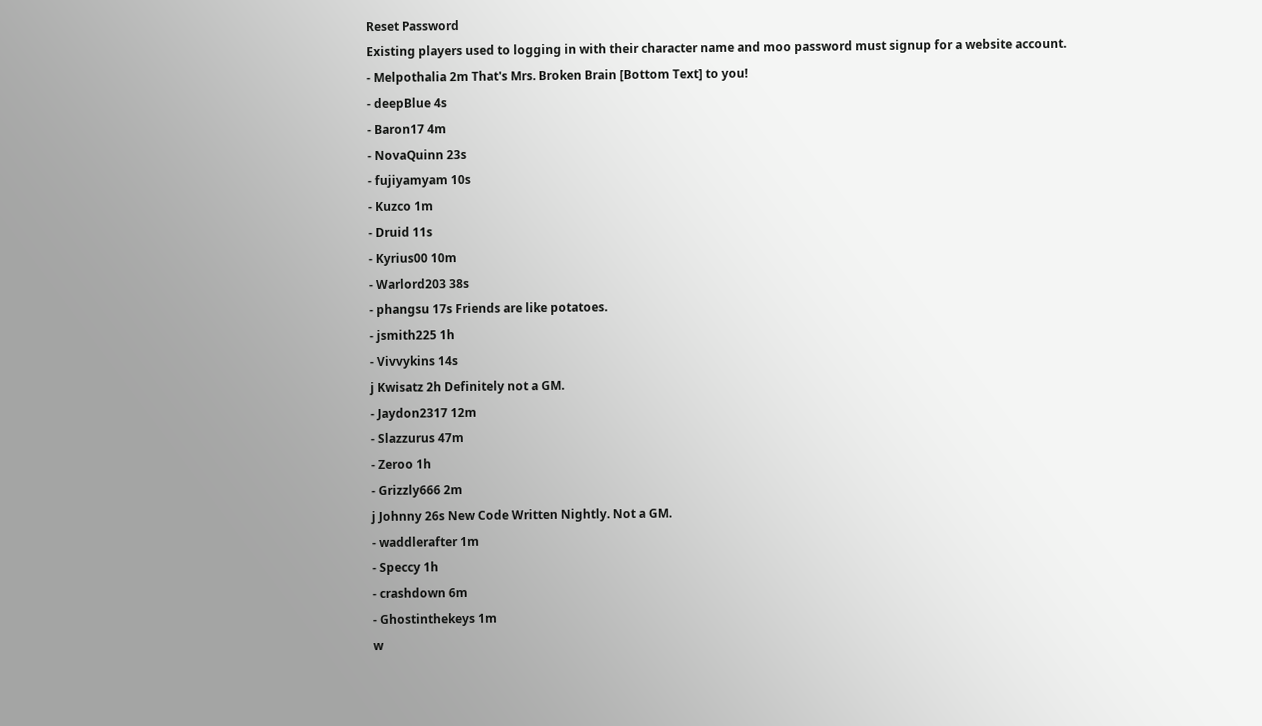Reset Password
Existing players used to logging in with their character name and moo password must signup for a website account.
- Melpothalia 2m That's Mrs. Broken Brain [Bottom Text] to you!
- deepBlue 4s
- Baron17 4m
- NovaQuinn 23s
- fujiyamyam 10s
- Kuzco 1m
- Druid 11s
- Kyrius00 10m
- Warlord203 38s
- phangsu 17s Friends are like potatoes.
- jsmith225 1h
- Vivvykins 14s
j Kwisatz 2h Definitely not a GM.
- Jaydon2317 12m
- Slazzurus 47m
- Zeroo 1h
- Grizzly666 2m
j Johnny 26s New Code Written Nightly. Not a GM.
- waddlerafter 1m
- Speccy 1h
- crashdown 6m
- Ghostinthekeys 1m
w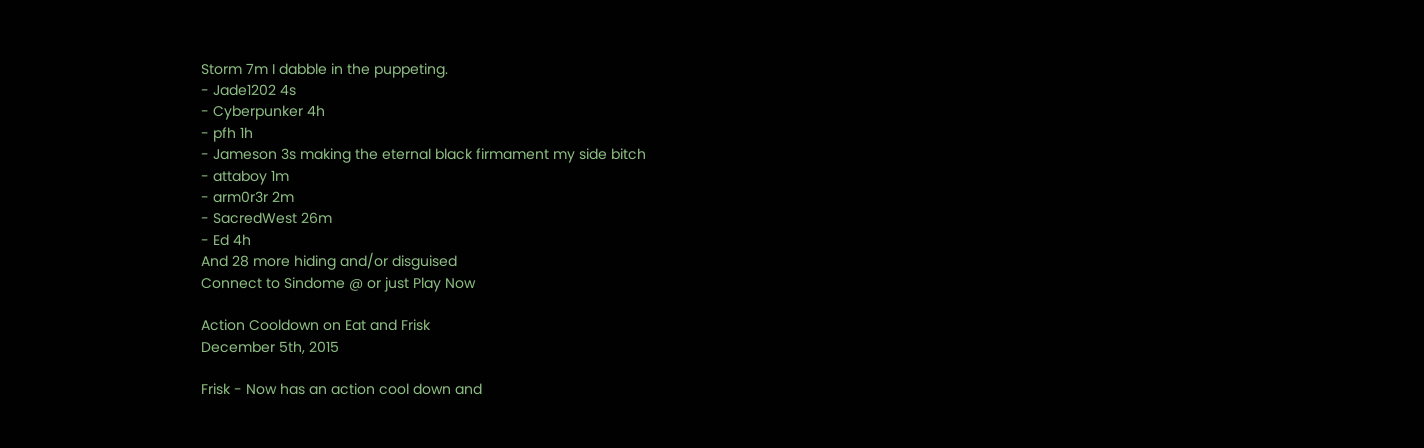Storm 7m I dabble in the puppeting.
- Jade1202 4s
- Cyberpunker 4h
- pfh 1h
- Jameson 3s making the eternal black firmament my side bitch
- attaboy 1m
- arm0r3r 2m
- SacredWest 26m
- Ed 4h
And 28 more hiding and/or disguised
Connect to Sindome @ or just Play Now

Action Cooldown on Eat and Frisk
December 5th, 2015

Frisk - Now has an action cool down and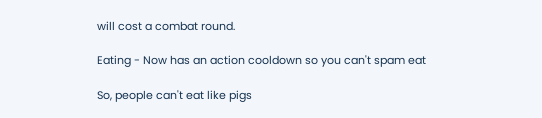will cost a combat round.

Eating - Now has an action cooldown so you can't spam eat

So, people can't eat like pigs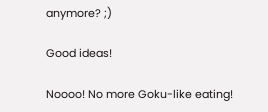anymore? ;)

Good ideas!

Noooo! No more Goku-like eating!